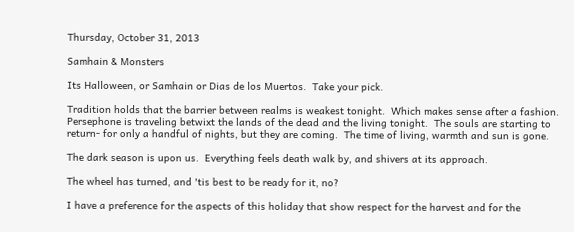Thursday, October 31, 2013

Samhain & Monsters

Its Halloween, or Samhain or Dias de los Muertos.  Take your pick.

Tradition holds that the barrier between realms is weakest tonight.  Which makes sense after a fashion.  Persephone is traveling betwixt the lands of the dead and the living tonight.  The souls are starting to return- for only a handful of nights, but they are coming.  The time of living, warmth and sun is gone.

The dark season is upon us.  Everything feels death walk by, and shivers at its approach.

The wheel has turned, and 'tis best to be ready for it, no?

I have a preference for the aspects of this holiday that show respect for the harvest and for the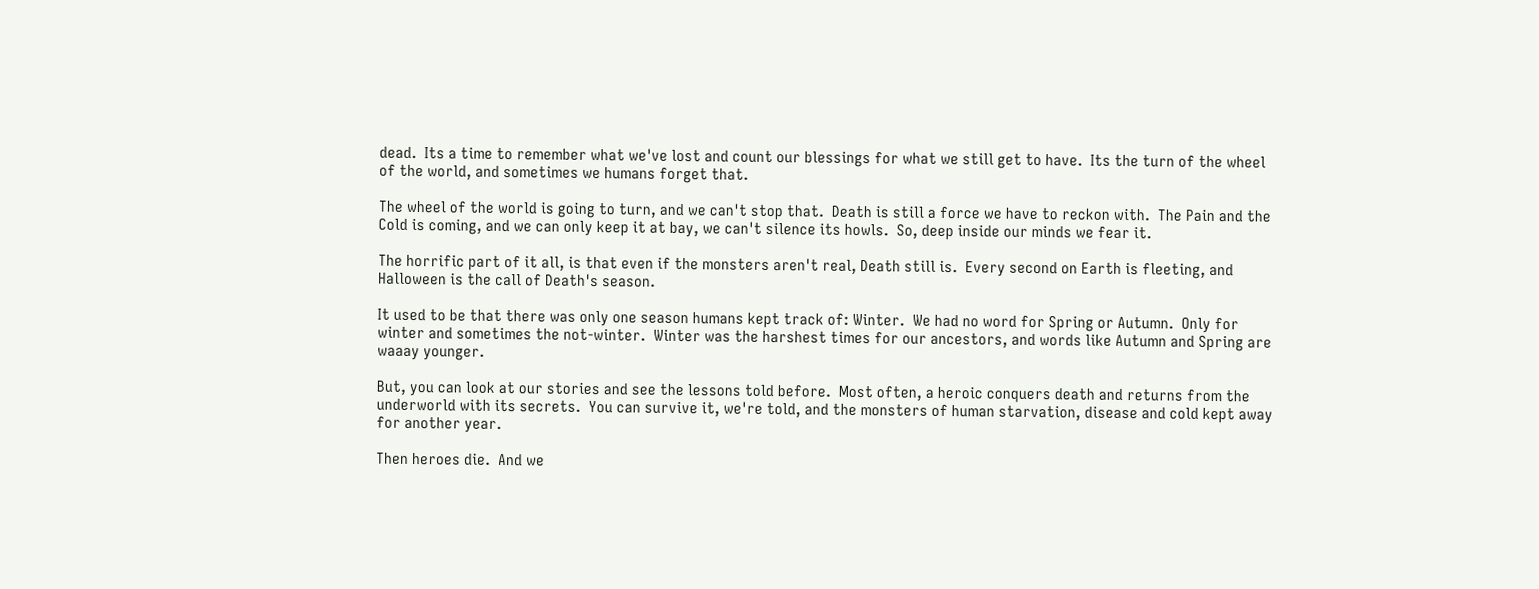dead.  Its a time to remember what we've lost and count our blessings for what we still get to have.  Its the turn of the wheel of the world, and sometimes we humans forget that.

The wheel of the world is going to turn, and we can't stop that.  Death is still a force we have to reckon with.  The Pain and the Cold is coming, and we can only keep it at bay, we can't silence its howls.  So, deep inside our minds we fear it.

The horrific part of it all, is that even if the monsters aren't real, Death still is.  Every second on Earth is fleeting, and Halloween is the call of Death's season.

It used to be that there was only one season humans kept track of: Winter.  We had no word for Spring or Autumn.  Only for winter and sometimes the not-winter.  Winter was the harshest times for our ancestors, and words like Autumn and Spring are waaay younger.

But, you can look at our stories and see the lessons told before.  Most often, a heroic conquers death and returns from the underworld with its secrets.  You can survive it, we're told, and the monsters of human starvation, disease and cold kept away for another year.

Then heroes die.  And we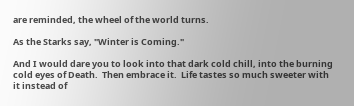are reminded, the wheel of the world turns.

As the Starks say, "Winter is Coming."

And I would dare you to look into that dark cold chill, into the burning cold eyes of Death.  Then embrace it.  Life tastes so much sweeter with it instead of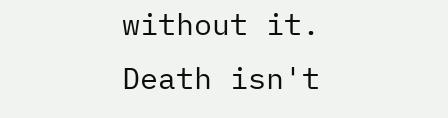without it.  Death isn't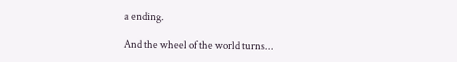a ending.

And the wheel of the world turns...